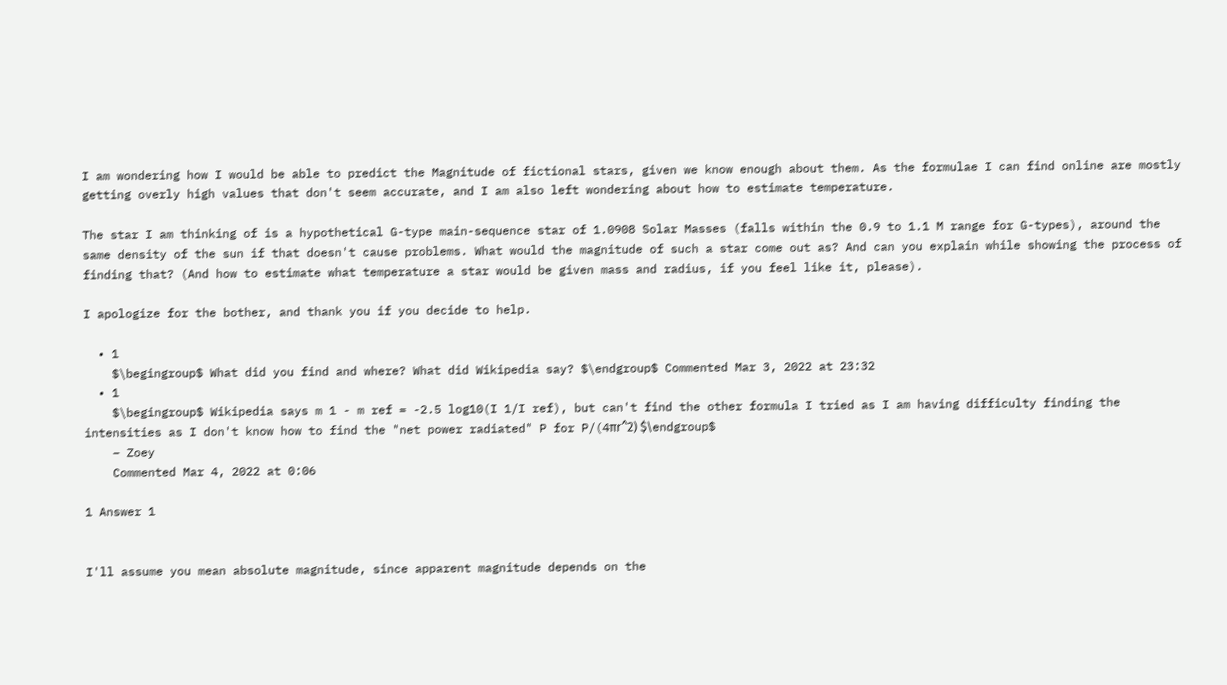I am wondering how I would be able to predict the Magnitude of fictional stars, given we know enough about them. As the formulae I can find online are mostly getting overly high values that don't seem accurate, and I am also left wondering about how to estimate temperature.

The star I am thinking of is a hypothetical G-type main-sequence star of 1.0908 Solar Masses (falls within the 0.9 to 1.1 M range for G-types), around the same density of the sun if that doesn't cause problems. What would the magnitude of such a star come out as? And can you explain while showing the process of finding that? (And how to estimate what temperature a star would be given mass and radius, if you feel like it, please).

I apologize for the bother, and thank you if you decide to help.

  • 1
    $\begingroup$ What did you find and where? What did Wikipedia say? $\endgroup$ Commented Mar 3, 2022 at 23:32
  • 1
    $\begingroup$ Wikipedia says m 1 - m ref = -2.5 log10(I 1/I ref), but can't find the other formula I tried as I am having difficulty finding the intensities as I don't know how to find the "net power radiated" P for P/(4πr^2) $\endgroup$
    – Zoey
    Commented Mar 4, 2022 at 0:06

1 Answer 1


I'll assume you mean absolute magnitude, since apparent magnitude depends on the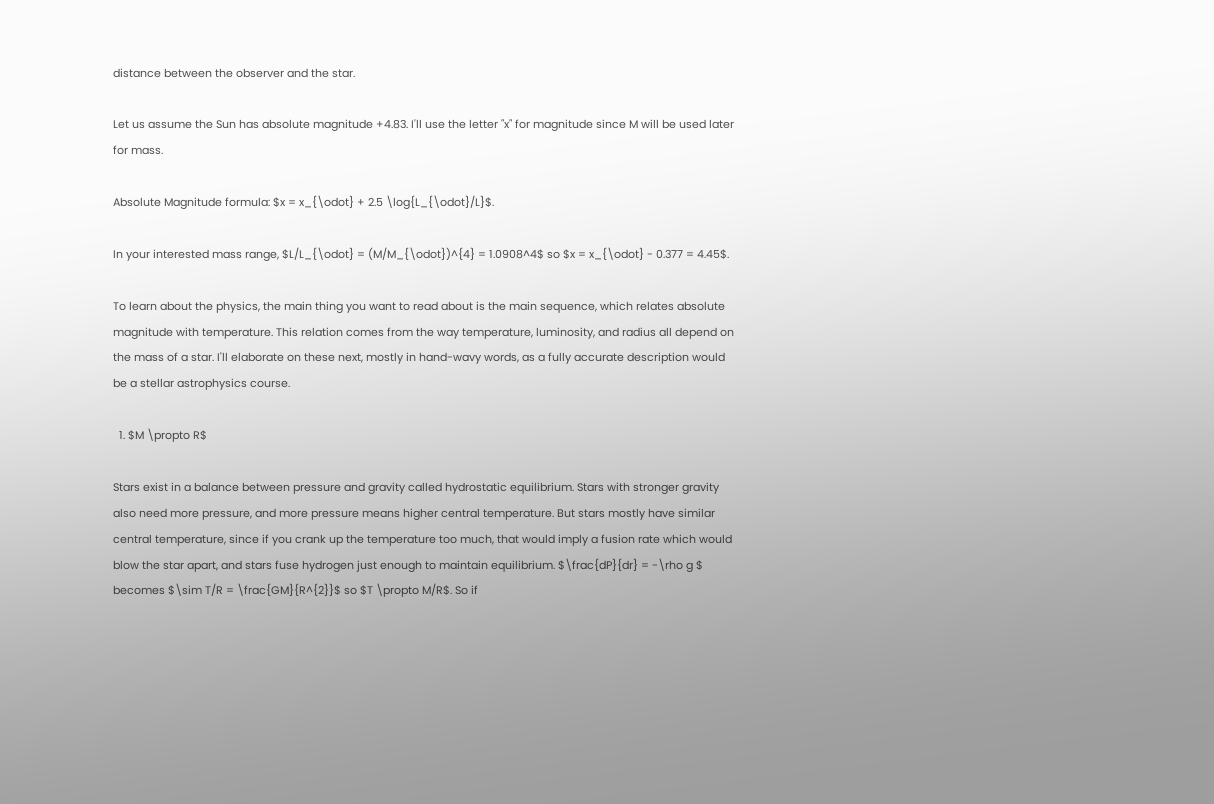distance between the observer and the star.

Let us assume the Sun has absolute magnitude +4.83. I'll use the letter "x" for magnitude since M will be used later for mass.

Absolute Magnitude formula: $x = x_{\odot} + 2.5 \log{L_{\odot}/L}$.

In your interested mass range, $L/L_{\odot} = (M/M_{\odot})^{4} = 1.0908^4$ so $x = x_{\odot} - 0.377 = 4.45$.

To learn about the physics, the main thing you want to read about is the main sequence, which relates absolute magnitude with temperature. This relation comes from the way temperature, luminosity, and radius all depend on the mass of a star. I'll elaborate on these next, mostly in hand-wavy words, as a fully accurate description would be a stellar astrophysics course.

  1. $M \propto R$

Stars exist in a balance between pressure and gravity called hydrostatic equilibrium. Stars with stronger gravity also need more pressure, and more pressure means higher central temperature. But stars mostly have similar central temperature, since if you crank up the temperature too much, that would imply a fusion rate which would blow the star apart, and stars fuse hydrogen just enough to maintain equilibrium. $\frac{dP}{dr} = -\rho g $ becomes $\sim T/R = \frac{GM}{R^{2}}$ so $T \propto M/R$. So if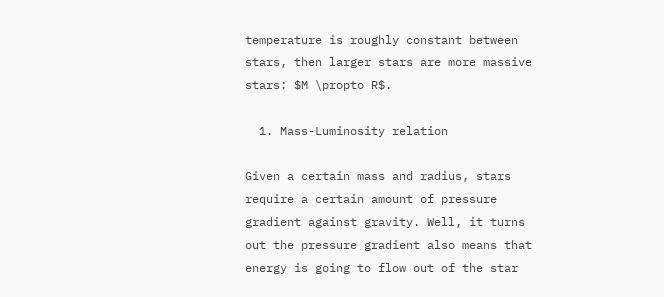temperature is roughly constant between stars, then larger stars are more massive stars: $M \propto R$.

  1. Mass-Luminosity relation

Given a certain mass and radius, stars require a certain amount of pressure gradient against gravity. Well, it turns out the pressure gradient also means that energy is going to flow out of the star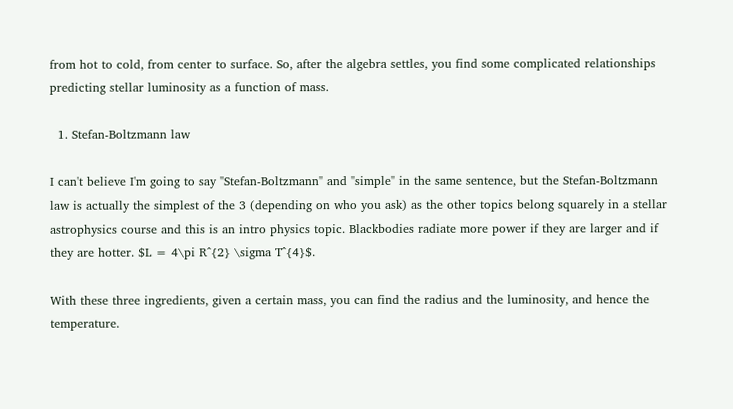from hot to cold, from center to surface. So, after the algebra settles, you find some complicated relationships predicting stellar luminosity as a function of mass.

  1. Stefan-Boltzmann law

I can't believe I'm going to say "Stefan-Boltzmann" and "simple" in the same sentence, but the Stefan-Boltzmann law is actually the simplest of the 3 (depending on who you ask) as the other topics belong squarely in a stellar astrophysics course and this is an intro physics topic. Blackbodies radiate more power if they are larger and if they are hotter. $L = 4\pi R^{2} \sigma T^{4}$.

With these three ingredients, given a certain mass, you can find the radius and the luminosity, and hence the temperature.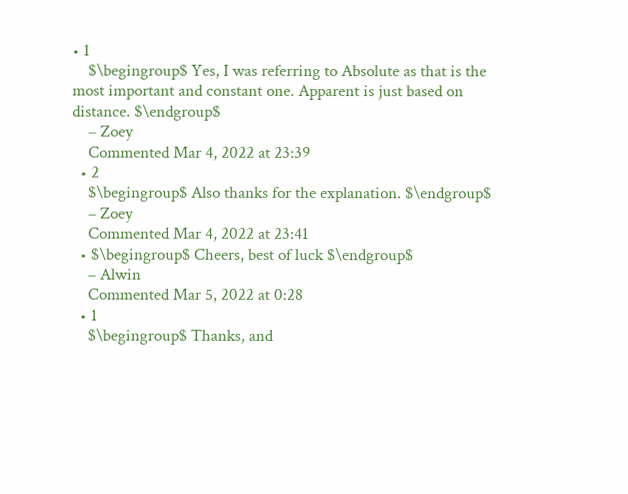• 1
    $\begingroup$ Yes, I was referring to Absolute as that is the most important and constant one. Apparent is just based on distance. $\endgroup$
    – Zoey
    Commented Mar 4, 2022 at 23:39
  • 2
    $\begingroup$ Also thanks for the explanation. $\endgroup$
    – Zoey
    Commented Mar 4, 2022 at 23:41
  • $\begingroup$ Cheers, best of luck $\endgroup$
    – Alwin
    Commented Mar 5, 2022 at 0:28
  • 1
    $\begingroup$ Thanks, and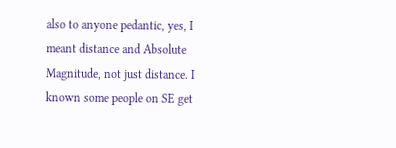also to anyone pedantic, yes, I meant distance and Absolute Magnitude, not just distance. I known some people on SE get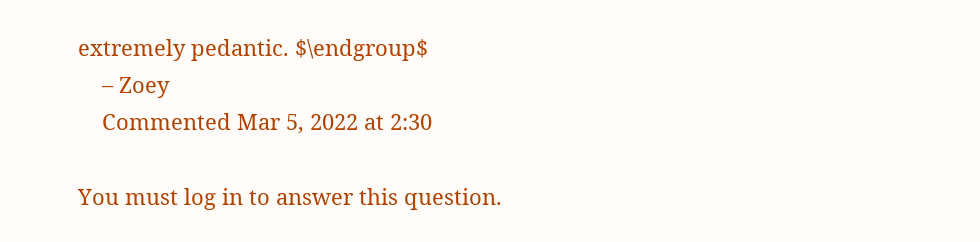extremely pedantic. $\endgroup$
    – Zoey
    Commented Mar 5, 2022 at 2:30

You must log in to answer this question.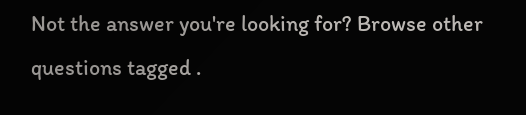Not the answer you're looking for? Browse other questions tagged .